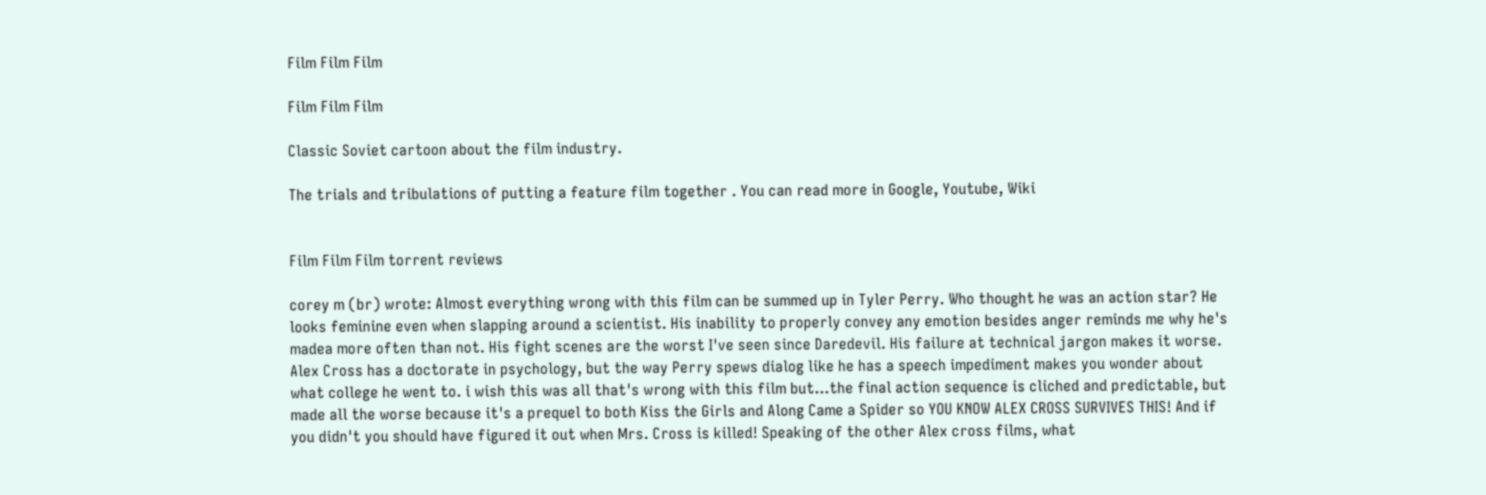Film Film Film

Film Film Film

Classic Soviet cartoon about the film industry.

The trials and tribulations of putting a feature film together . You can read more in Google, Youtube, Wiki


Film Film Film torrent reviews

corey m (br) wrote: Almost everything wrong with this film can be summed up in Tyler Perry. Who thought he was an action star? He looks feminine even when slapping around a scientist. His inability to properly convey any emotion besides anger reminds me why he's madea more often than not. His fight scenes are the worst I've seen since Daredevil. His failure at technical jargon makes it worse. Alex Cross has a doctorate in psychology, but the way Perry spews dialog like he has a speech impediment makes you wonder about what college he went to. i wish this was all that's wrong with this film but...the final action sequence is cliched and predictable, but made all the worse because it's a prequel to both Kiss the Girls and Along Came a Spider so YOU KNOW ALEX CROSS SURVIVES THIS! And if you didn't you should have figured it out when Mrs. Cross is killed! Speaking of the other Alex cross films, what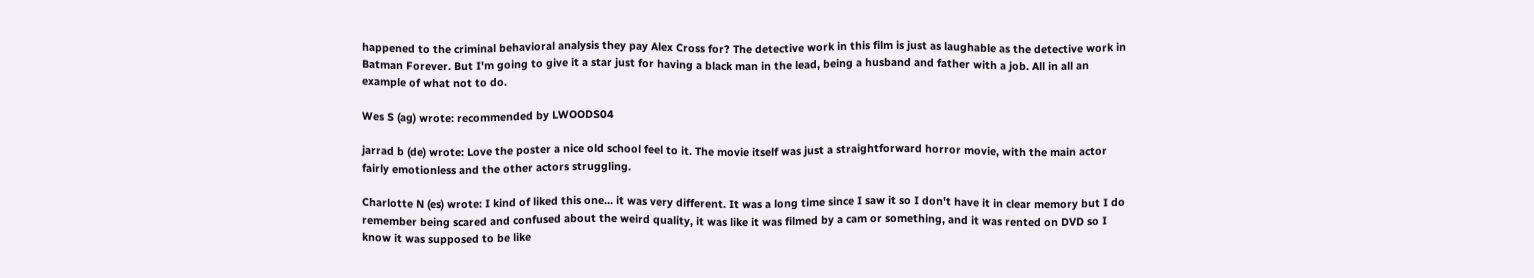happened to the criminal behavioral analysis they pay Alex Cross for? The detective work in this film is just as laughable as the detective work in Batman Forever. But I'm going to give it a star just for having a black man in the lead, being a husband and father with a job. All in all an example of what not to do.

Wes S (ag) wrote: recommended by LWOODS04

jarrad b (de) wrote: Love the poster a nice old school feel to it. The movie itself was just a straightforward horror movie, with the main actor fairly emotionless and the other actors struggling.

Charlotte N (es) wrote: I kind of liked this one... it was very different. It was a long time since I saw it so I don't have it in clear memory but I do remember being scared and confused about the weird quality, it was like it was filmed by a cam or something, and it was rented on DVD so I know it was supposed to be like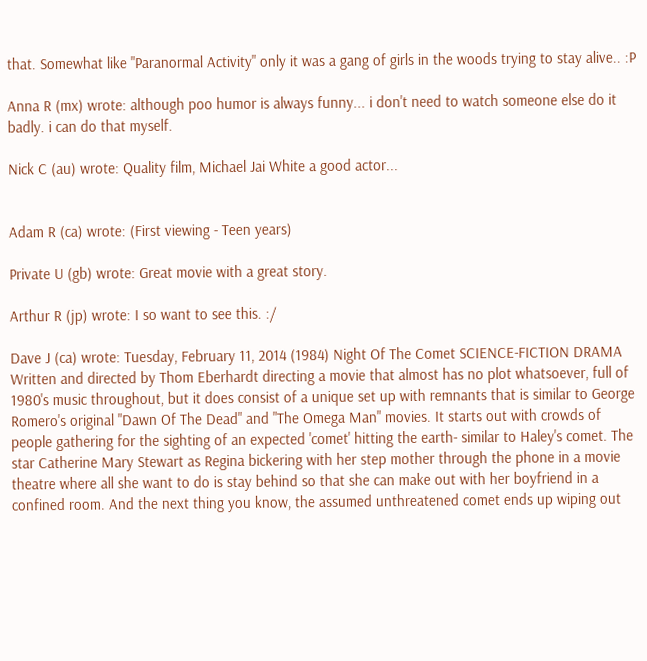that. Somewhat like "Paranormal Activity" only it was a gang of girls in the woods trying to stay alive.. :P

Anna R (mx) wrote: although poo humor is always funny... i don't need to watch someone else do it badly. i can do that myself.

Nick C (au) wrote: Quality film, Michael Jai White a good actor...


Adam R (ca) wrote: (First viewing - Teen years)

Private U (gb) wrote: Great movie with a great story.

Arthur R (jp) wrote: I so want to see this. :/

Dave J (ca) wrote: Tuesday, February 11, 2014 (1984) Night Of The Comet SCIENCE-FICTION DRAMA Written and directed by Thom Eberhardt directing a movie that almost has no plot whatsoever, full of 1980's music throughout, but it does consist of a unique set up with remnants that is similar to George Romero's original "Dawn Of The Dead" and "The Omega Man" movies. It starts out with crowds of people gathering for the sighting of an expected 'comet' hitting the earth- similar to Haley's comet. The star Catherine Mary Stewart as Regina bickering with her step mother through the phone in a movie theatre where all she want to do is stay behind so that she can make out with her boyfriend in a confined room. And the next thing you know, the assumed unthreatened comet ends up wiping out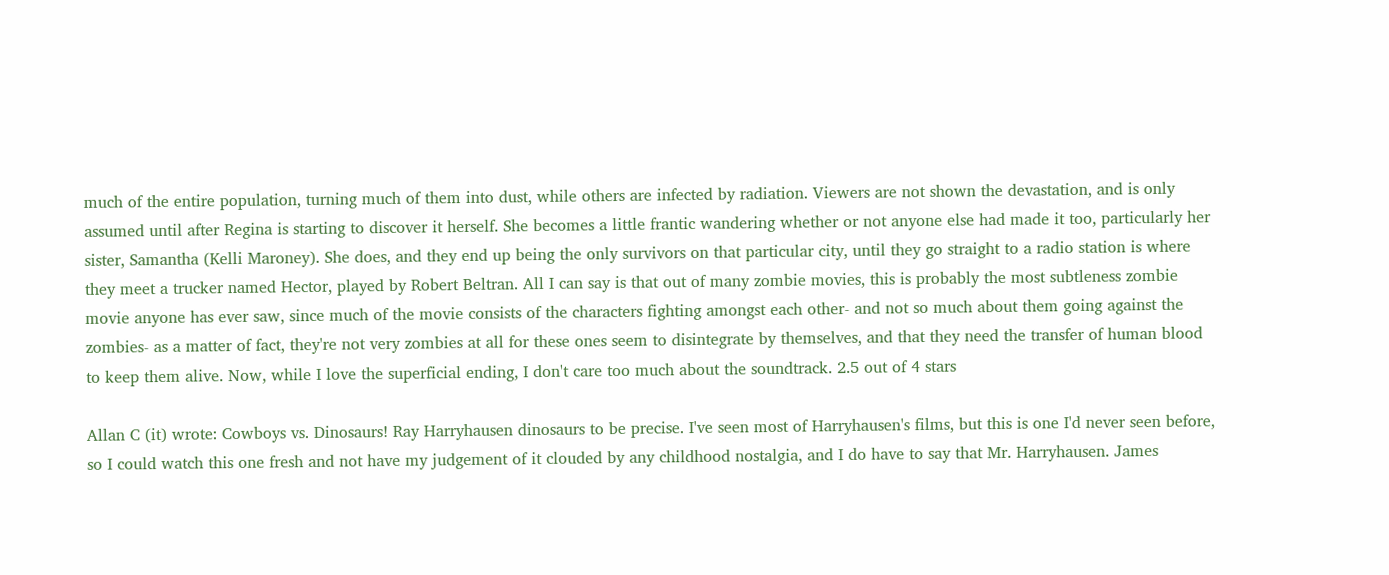much of the entire population, turning much of them into dust, while others are infected by radiation. Viewers are not shown the devastation, and is only assumed until after Regina is starting to discover it herself. She becomes a little frantic wandering whether or not anyone else had made it too, particularly her sister, Samantha (Kelli Maroney). She does, and they end up being the only survivors on that particular city, until they go straight to a radio station is where they meet a trucker named Hector, played by Robert Beltran. All I can say is that out of many zombie movies, this is probably the most subtleness zombie movie anyone has ever saw, since much of the movie consists of the characters fighting amongst each other- and not so much about them going against the zombies- as a matter of fact, they're not very zombies at all for these ones seem to disintegrate by themselves, and that they need the transfer of human blood to keep them alive. Now, while I love the superficial ending, I don't care too much about the soundtrack. 2.5 out of 4 stars

Allan C (it) wrote: Cowboys vs. Dinosaurs! Ray Harryhausen dinosaurs to be precise. I've seen most of Harryhausen's films, but this is one I'd never seen before, so I could watch this one fresh and not have my judgement of it clouded by any childhood nostalgia, and I do have to say that Mr. Harryhausen. James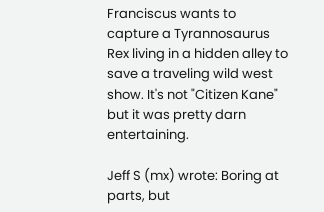Franciscus wants to capture a Tyrannosaurus Rex living in a hidden alley to save a traveling wild west show. It's not "Citizen Kane" but it was pretty darn entertaining.

Jeff S (mx) wrote: Boring at parts, but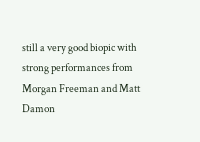still a very good biopic with strong performances from Morgan Freeman and Matt Damon